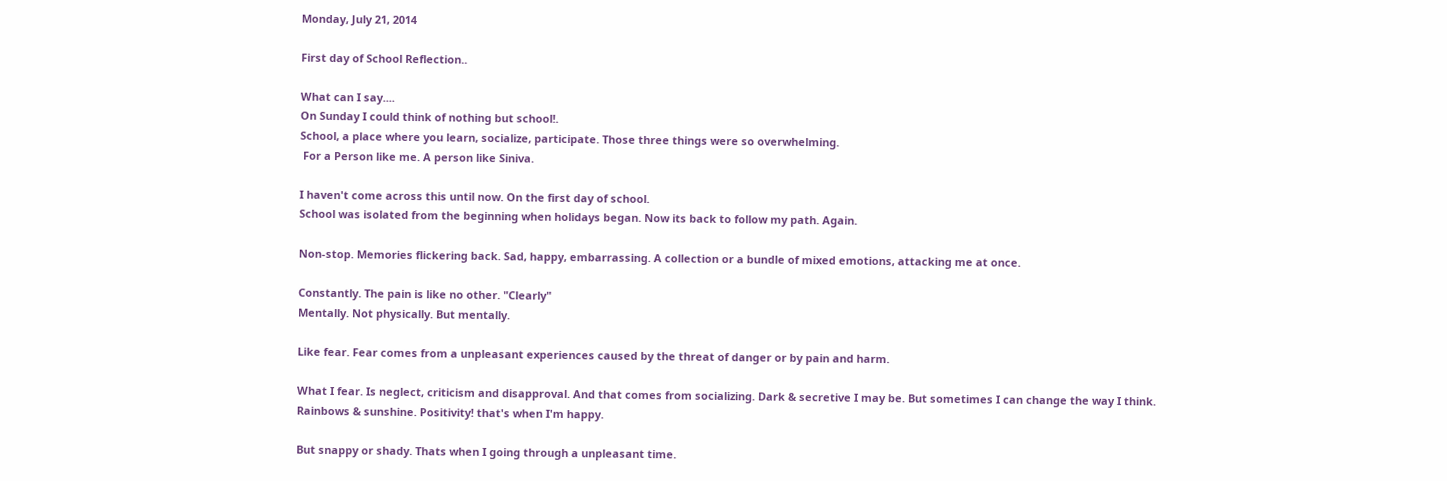Monday, July 21, 2014

First day of School Reflection..

What can I say....
On Sunday I could think of nothing but school!.
School, a place where you learn, socialize, participate. Those three things were so overwhelming.
 For a Person like me. A person like Siniva.

I haven't come across this until now. On the first day of school.
School was isolated from the beginning when holidays began. Now its back to follow my path. Again.

Non-stop. Memories flickering back. Sad, happy, embarrassing. A collection or a bundle of mixed emotions, attacking me at once.

Constantly. The pain is like no other. "Clearly"
Mentally. Not physically. But mentally.

Like fear. Fear comes from a unpleasant experiences caused by the threat of danger or by pain and harm.

What I fear. Is neglect, criticism and disapproval. And that comes from socializing. Dark & secretive I may be. But sometimes I can change the way I think.
Rainbows & sunshine. Positivity! that's when I'm happy.

But snappy or shady. Thats when I going through a unpleasant time.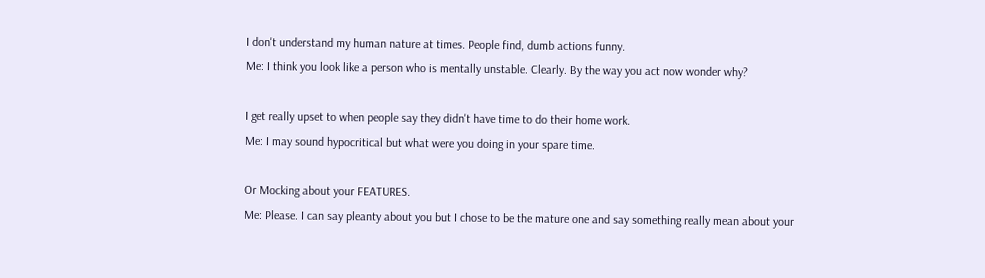I don't understand my human nature at times. People find, dumb actions funny.
Me: I think you look like a person who is mentally unstable. Clearly. By the way you act now wonder why?

I get really upset to when people say they didn't have time to do their home work.
Me: I may sound hypocritical but what were you doing in your spare time.

Or Mocking about your FEATURES.
Me: Please. I can say pleanty about you but I chose to be the mature one and say something really mean about your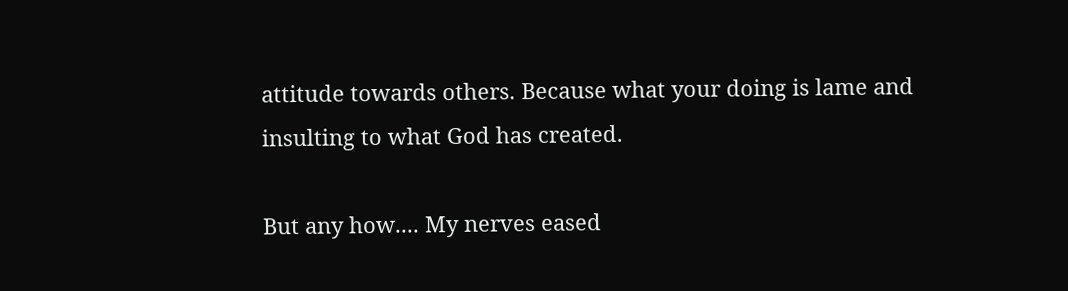attitude towards others. Because what your doing is lame and insulting to what God has created.

But any how.... My nerves eased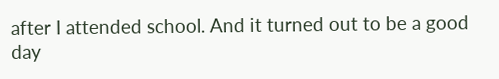after I attended school. And it turned out to be a good day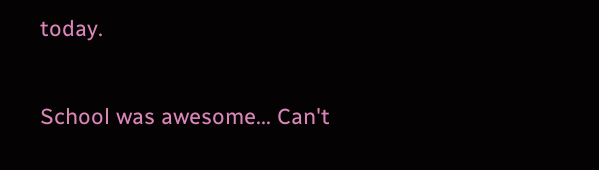today.

School was awesome... Can't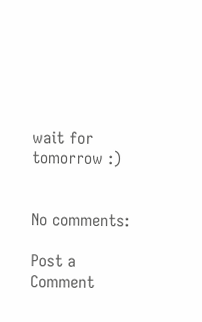wait for tomorrow :)


No comments:

Post a Comment